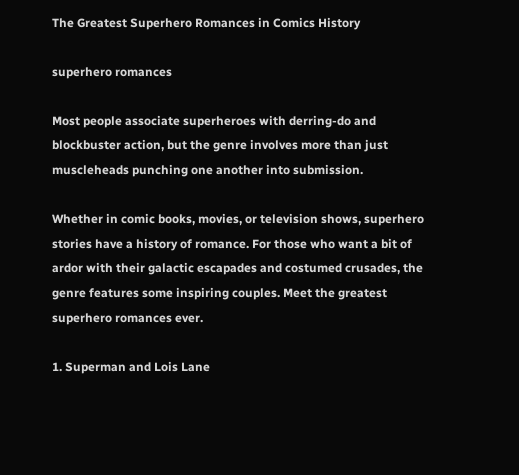The Greatest Superhero Romances in Comics History

superhero romances

Most people associate superheroes with derring-do and blockbuster action, but the genre involves more than just muscleheads punching one another into submission.

Whether in comic books, movies, or television shows, superhero stories have a history of romance. For those who want a bit of ardor with their galactic escapades and costumed crusades, the genre features some inspiring couples. Meet the greatest superhero romances ever.

1. Superman and Lois Lane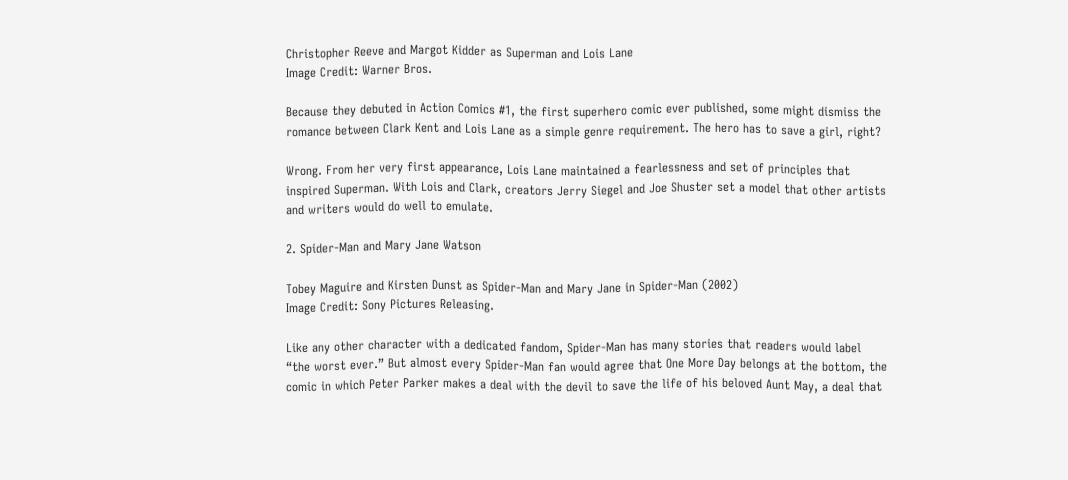Christopher Reeve and Margot Kidder as Superman and Lois Lane
Image Credit: Warner Bros.

Because they debuted in Action Comics #1, the first superhero comic ever published, some might dismiss the romance between Clark Kent and Lois Lane as a simple genre requirement. The hero has to save a girl, right?

Wrong. From her very first appearance, Lois Lane maintained a fearlessness and set of principles that inspired Superman. With Lois and Clark, creators Jerry Siegel and Joe Shuster set a model that other artists and writers would do well to emulate.

2. Spider-Man and Mary Jane Watson

Tobey Maguire and Kirsten Dunst as Spider-Man and Mary Jane in Spider-Man (2002)
Image Credit: Sony Pictures Releasing.

Like any other character with a dedicated fandom, Spider-Man has many stories that readers would label “the worst ever.” But almost every Spider-Man fan would agree that One More Day belongs at the bottom, the comic in which Peter Parker makes a deal with the devil to save the life of his beloved Aunt May, a deal that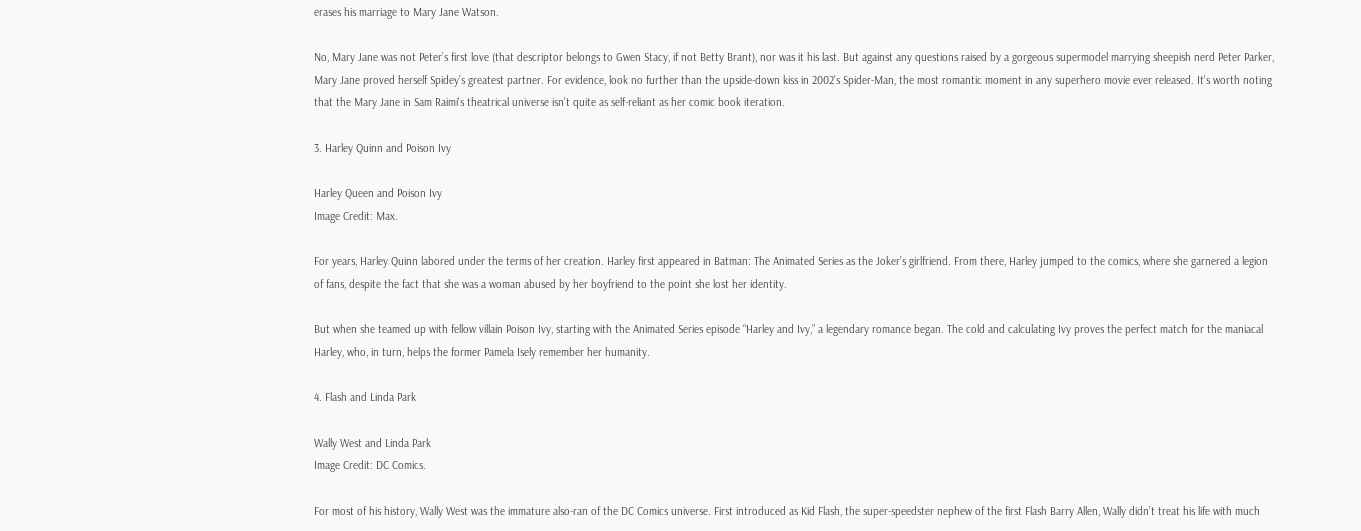erases his marriage to Mary Jane Watson.

No, Mary Jane was not Peter’s first love (that descriptor belongs to Gwen Stacy, if not Betty Brant), nor was it his last. But against any questions raised by a gorgeous supermodel marrying sheepish nerd Peter Parker, Mary Jane proved herself Spidey’s greatest partner. For evidence, look no further than the upside-down kiss in 2002’s Spider-Man, the most romantic moment in any superhero movie ever released. It's worth noting that the Mary Jane in Sam Raimi's theatrical universe isn't quite as self-reliant as her comic book iteration.

3. Harley Quinn and Poison Ivy

Harley Queen and Poison Ivy
Image Credit: Max.

For years, Harley Quinn labored under the terms of her creation. Harley first appeared in Batman: The Animated Series as the Joker’s girlfriend. From there, Harley jumped to the comics, where she garnered a legion of fans, despite the fact that she was a woman abused by her boyfriend to the point she lost her identity.

But when she teamed up with fellow villain Poison Ivy, starting with the Animated Series episode “Harley and Ivy,” a legendary romance began. The cold and calculating Ivy proves the perfect match for the maniacal Harley, who, in turn, helps the former Pamela Isely remember her humanity.

4. Flash and Linda Park

Wally West and Linda Park
Image Credit: DC Comics.

For most of his history, Wally West was the immature also-ran of the DC Comics universe. First introduced as Kid Flash, the super-speedster nephew of the first Flash Barry Allen, Wally didn’t treat his life with much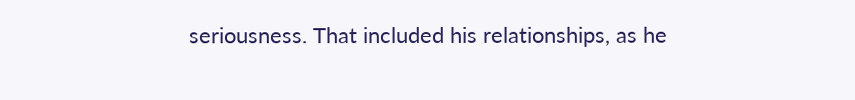seriousness. That included his relationships, as he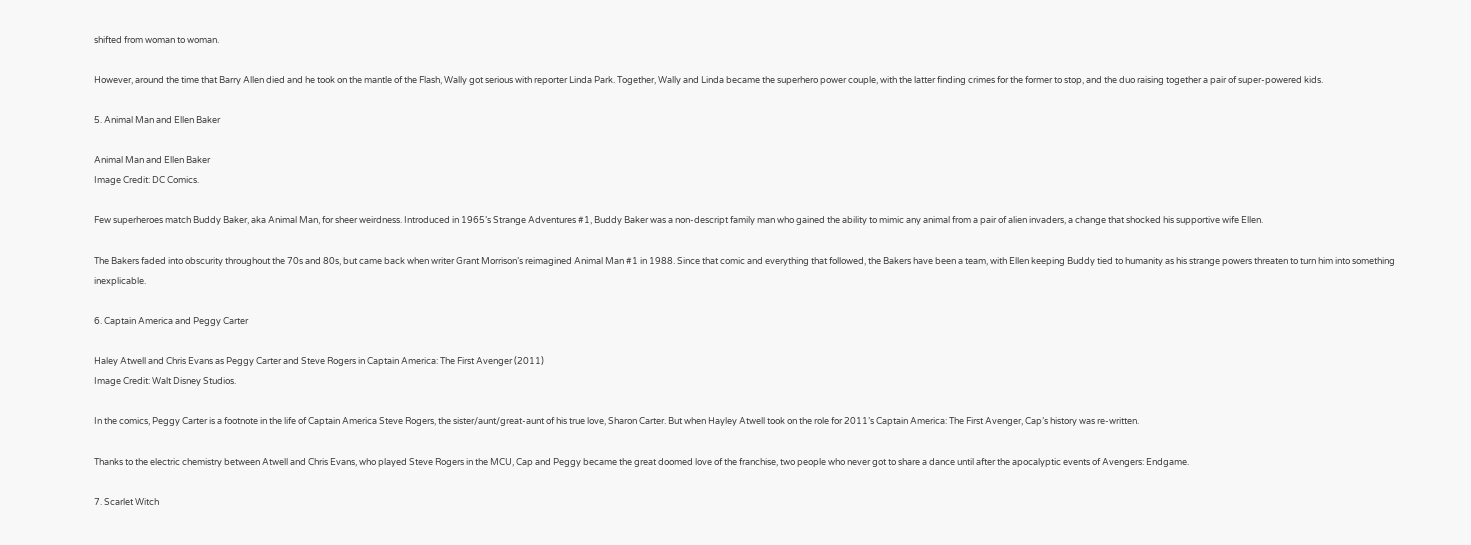shifted from woman to woman.

However, around the time that Barry Allen died and he took on the mantle of the Flash, Wally got serious with reporter Linda Park. Together, Wally and Linda became the superhero power couple, with the latter finding crimes for the former to stop, and the duo raising together a pair of super-powered kids.

5. Animal Man and Ellen Baker

Animal Man and Ellen Baker
Image Credit: DC Comics.

Few superheroes match Buddy Baker, aka Animal Man, for sheer weirdness. Introduced in 1965’s Strange Adventures #1, Buddy Baker was a non-descript family man who gained the ability to mimic any animal from a pair of alien invaders, a change that shocked his supportive wife Ellen.

The Bakers faded into obscurity throughout the 70s and 80s, but came back when writer Grant Morrison’s reimagined Animal Man #1 in 1988. Since that comic and everything that followed, the Bakers have been a team, with Ellen keeping Buddy tied to humanity as his strange powers threaten to turn him into something inexplicable.

6. Captain America and Peggy Carter

Haley Atwell and Chris Evans as Peggy Carter and Steve Rogers in Captain America: The First Avenger (2011)
Image Credit: Walt Disney Studios.

In the comics, Peggy Carter is a footnote in the life of Captain America Steve Rogers, the sister/aunt/great-aunt of his true love, Sharon Carter. But when Hayley Atwell took on the role for 2011’s Captain America: The First Avenger, Cap’s history was re-written.

Thanks to the electric chemistry between Atwell and Chris Evans, who played Steve Rogers in the MCU, Cap and Peggy became the great doomed love of the franchise, two people who never got to share a dance until after the apocalyptic events of Avengers: Endgame.

7. Scarlet Witch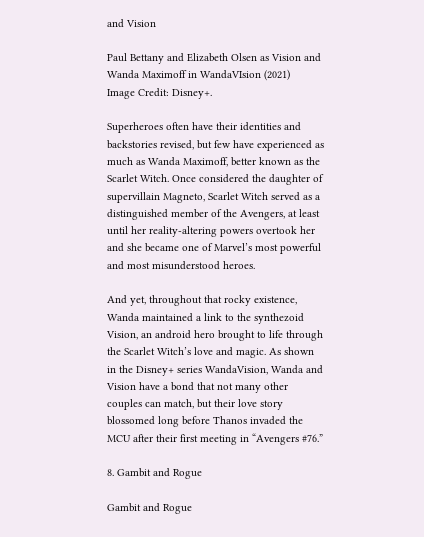and Vision

Paul Bettany and Elizabeth Olsen as Vision and Wanda Maximoff in WandaVIsion (2021)
Image Credit: Disney+.

Superheroes often have their identities and backstories revised, but few have experienced as much as Wanda Maximoff, better known as the Scarlet Witch. Once considered the daughter of supervillain Magneto, Scarlet Witch served as a distinguished member of the Avengers, at least until her reality-altering powers overtook her and she became one of Marvel’s most powerful and most misunderstood heroes.

And yet, throughout that rocky existence, Wanda maintained a link to the synthezoid Vision, an android hero brought to life through the Scarlet Witch’s love and magic. As shown in the Disney+ series WandaVision, Wanda and Vision have a bond that not many other couples can match, but their love story blossomed long before Thanos invaded the MCU after their first meeting in “Avengers #76.”

8. Gambit and Rogue

Gambit and Rogue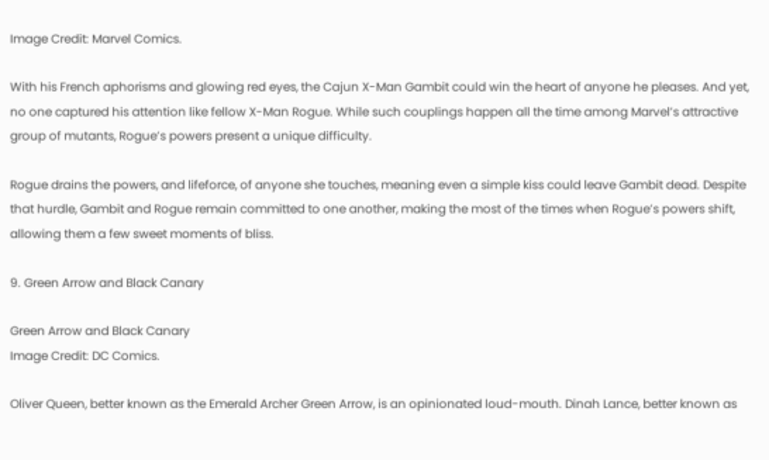Image Credit: Marvel Comics.

With his French aphorisms and glowing red eyes, the Cajun X-Man Gambit could win the heart of anyone he pleases. And yet, no one captured his attention like fellow X-Man Rogue. While such couplings happen all the time among Marvel’s attractive group of mutants, Rogue’s powers present a unique difficulty.

Rogue drains the powers, and lifeforce, of anyone she touches, meaning even a simple kiss could leave Gambit dead. Despite that hurdle, Gambit and Rogue remain committed to one another, making the most of the times when Rogue’s powers shift, allowing them a few sweet moments of bliss.

9. Green Arrow and Black Canary

Green Arrow and Black Canary
Image Credit: DC Comics.

Oliver Queen, better known as the Emerald Archer Green Arrow, is an opinionated loud-mouth. Dinah Lance, better known as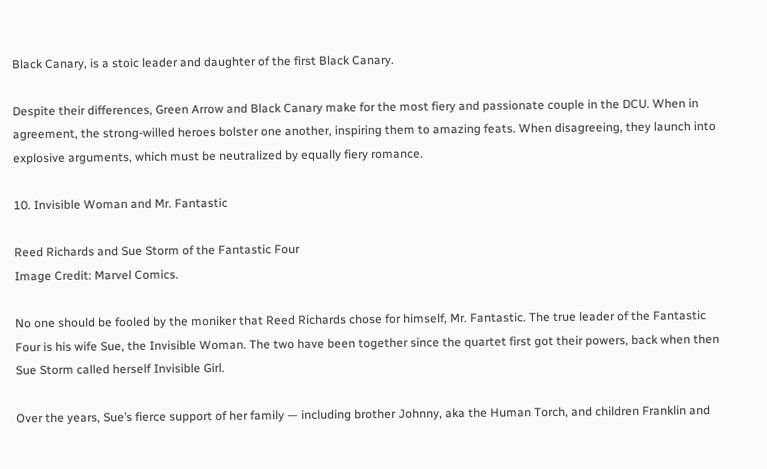Black Canary, is a stoic leader and daughter of the first Black Canary.

Despite their differences, Green Arrow and Black Canary make for the most fiery and passionate couple in the DCU. When in agreement, the strong-willed heroes bolster one another, inspiring them to amazing feats. When disagreeing, they launch into explosive arguments, which must be neutralized by equally fiery romance.

10. Invisible Woman and Mr. Fantastic

Reed Richards and Sue Storm of the Fantastic Four
Image Credit: Marvel Comics.

No one should be fooled by the moniker that Reed Richards chose for himself, Mr. Fantastic. The true leader of the Fantastic Four is his wife Sue, the Invisible Woman. The two have been together since the quartet first got their powers, back when then Sue Storm called herself Invisible Girl.

Over the years, Sue’s fierce support of her family — including brother Johnny, aka the Human Torch, and children Franklin and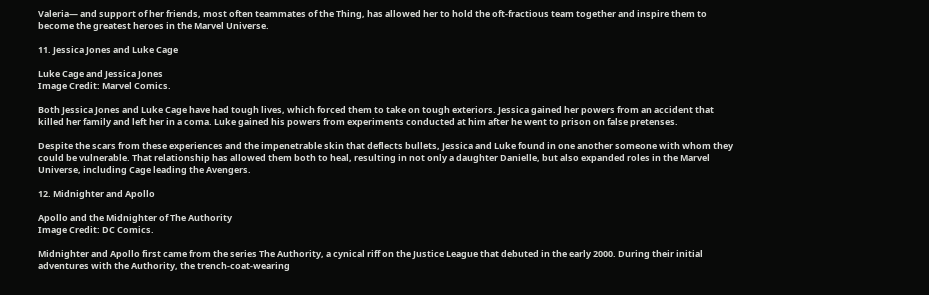Valeria— and support of her friends, most often teammates of the Thing, has allowed her to hold the oft-fractious team together and inspire them to become the greatest heroes in the Marvel Universe.

11. Jessica Jones and Luke Cage

Luke Cage and Jessica Jones
Image Credit: Marvel Comics.

Both Jessica Jones and Luke Cage have had tough lives, which forced them to take on tough exteriors. Jessica gained her powers from an accident that killed her family and left her in a coma. Luke gained his powers from experiments conducted at him after he went to prison on false pretenses.

Despite the scars from these experiences and the impenetrable skin that deflects bullets, Jessica and Luke found in one another someone with whom they could be vulnerable. That relationship has allowed them both to heal, resulting in not only a daughter Danielle, but also expanded roles in the Marvel Universe, including Cage leading the Avengers.

12. Midnighter and Apollo

Apollo and the Midnighter of The Authority
Image Credit: DC Comics.

Midnighter and Apollo first came from the series The Authority, a cynical riff on the Justice League that debuted in the early 2000. During their initial adventures with the Authority, the trench-coat-wearing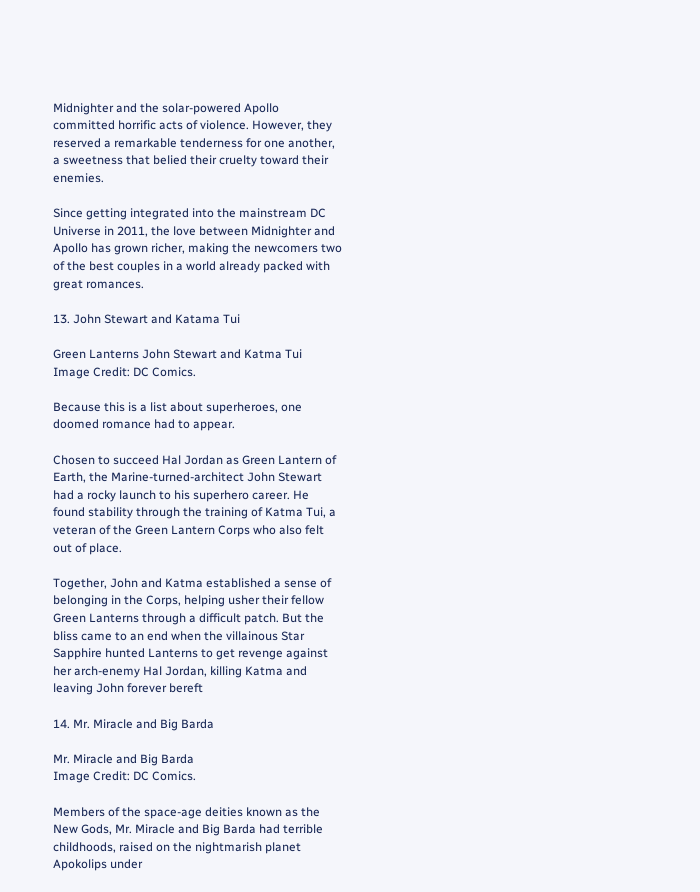Midnighter and the solar-powered Apollo committed horrific acts of violence. However, they reserved a remarkable tenderness for one another, a sweetness that belied their cruelty toward their enemies.

Since getting integrated into the mainstream DC Universe in 2011, the love between Midnighter and Apollo has grown richer, making the newcomers two of the best couples in a world already packed with great romances.

13. John Stewart and Katama Tui

Green Lanterns John Stewart and Katma Tui
Image Credit: DC Comics.

Because this is a list about superheroes, one doomed romance had to appear.

Chosen to succeed Hal Jordan as Green Lantern of Earth, the Marine-turned-architect John Stewart had a rocky launch to his superhero career. He found stability through the training of Katma Tui, a veteran of the Green Lantern Corps who also felt out of place.

Together, John and Katma established a sense of belonging in the Corps, helping usher their fellow Green Lanterns through a difficult patch. But the bliss came to an end when the villainous Star Sapphire hunted Lanterns to get revenge against her arch-enemy Hal Jordan, killing Katma and leaving John forever bereft

14. Mr. Miracle and Big Barda

Mr. Miracle and Big Barda
Image Credit: DC Comics.

Members of the space-age deities known as the New Gods, Mr. Miracle and Big Barda had terrible childhoods, raised on the nightmarish planet Apokolips under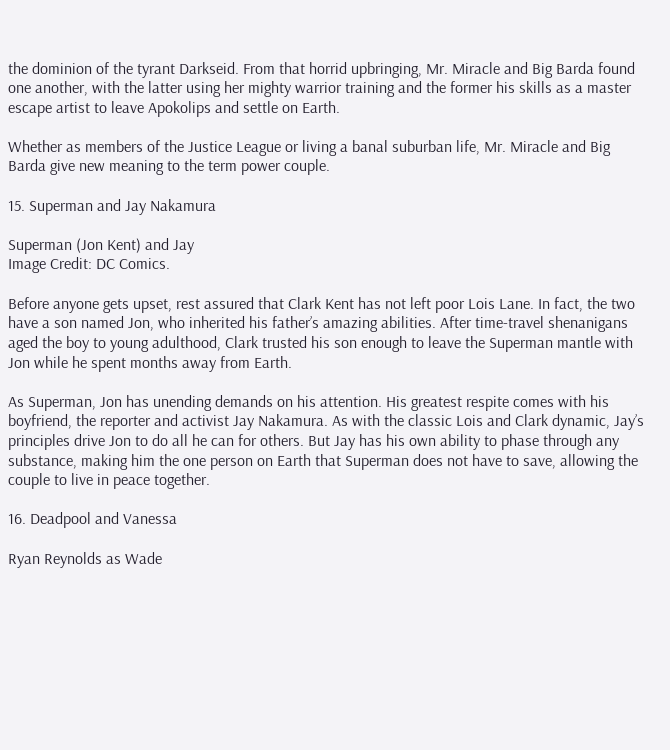the dominion of the tyrant Darkseid. From that horrid upbringing, Mr. Miracle and Big Barda found one another, with the latter using her mighty warrior training and the former his skills as a master escape artist to leave Apokolips and settle on Earth.

Whether as members of the Justice League or living a banal suburban life, Mr. Miracle and Big Barda give new meaning to the term power couple.

15. Superman and Jay Nakamura

Superman (Jon Kent) and Jay
Image Credit: DC Comics.

Before anyone gets upset, rest assured that Clark Kent has not left poor Lois Lane. In fact, the two have a son named Jon, who inherited his father’s amazing abilities. After time-travel shenanigans aged the boy to young adulthood, Clark trusted his son enough to leave the Superman mantle with Jon while he spent months away from Earth.

As Superman, Jon has unending demands on his attention. His greatest respite comes with his boyfriend, the reporter and activist Jay Nakamura. As with the classic Lois and Clark dynamic, Jay’s principles drive Jon to do all he can for others. But Jay has his own ability to phase through any substance, making him the one person on Earth that Superman does not have to save, allowing the couple to live in peace together.

16. Deadpool and Vanessa

Ryan Reynolds as Wade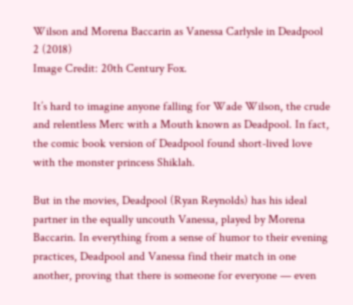Wilson and Morena Baccarin as Vanessa Carlysle in Deadpool 2 (2018)
Image Credit: 20th Century Fox.

It’s hard to imagine anyone falling for Wade Wilson, the crude and relentless Merc with a Mouth known as Deadpool. In fact, the comic book version of Deadpool found short-lived love with the monster princess Shiklah.

But in the movies, Deadpool (Ryan Reynolds) has his ideal partner in the equally uncouth Vanessa, played by Morena Baccarin. In everything from a sense of humor to their evening practices, Deadpool and Vanessa find their match in one another, proving that there is someone for everyone — even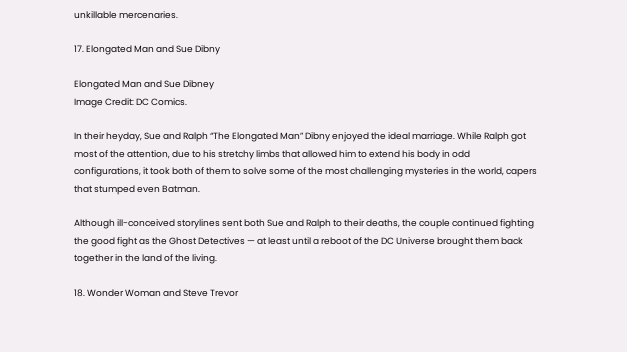unkillable mercenaries.

17. Elongated Man and Sue Dibny

Elongated Man and Sue Dibney
Image Credit: DC Comics.

In their heyday, Sue and Ralph “The Elongated Man” Dibny enjoyed the ideal marriage. While Ralph got most of the attention, due to his stretchy limbs that allowed him to extend his body in odd configurations, it took both of them to solve some of the most challenging mysteries in the world, capers that stumped even Batman.

Although ill-conceived storylines sent both Sue and Ralph to their deaths, the couple continued fighting the good fight as the Ghost Detectives — at least until a reboot of the DC Universe brought them back together in the land of the living.

18. Wonder Woman and Steve Trevor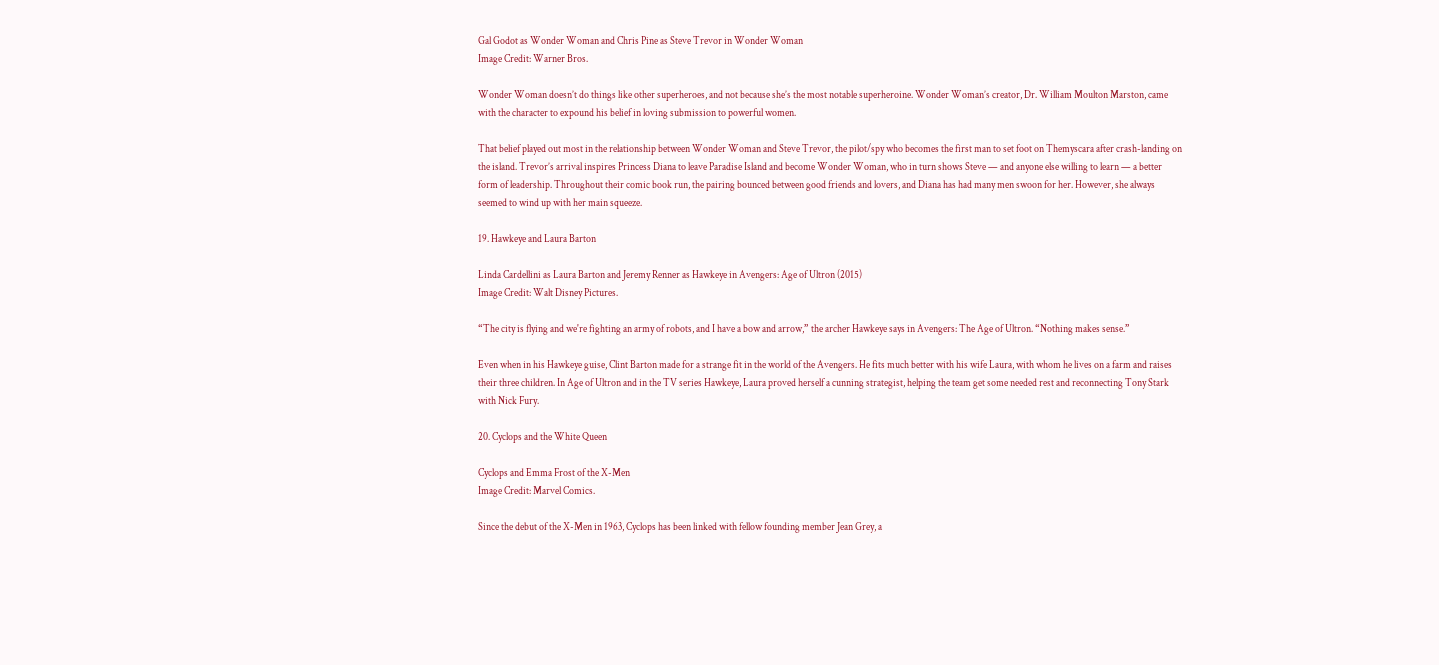Gal Godot as Wonder Woman and Chris Pine as Steve Trevor in Wonder Woman
Image Credit: Warner Bros.

Wonder Woman doesn’t do things like other superheroes, and not because she’s the most notable superheroine. Wonder Woman’s creator, Dr. William Moulton Marston, came with the character to expound his belief in loving submission to powerful women.

That belief played out most in the relationship between Wonder Woman and Steve Trevor, the pilot/spy who becomes the first man to set foot on Themyscara after crash-landing on the island. Trevor’s arrival inspires Princess Diana to leave Paradise Island and become Wonder Woman, who in turn shows Steve — and anyone else willing to learn — a better form of leadership. Throughout their comic book run, the pairing bounced between good friends and lovers, and Diana has had many men swoon for her. However, she always seemed to wind up with her main squeeze.

19. Hawkeye and Laura Barton

Linda Cardellini as Laura Barton and Jeremy Renner as Hawkeye in Avengers: Age of Ultron (2015)
Image Credit: Walt Disney Pictures.

“The city is flying and we're fighting an army of robots, and I have a bow and arrow,” the archer Hawkeye says in Avengers: The Age of Ultron. “Nothing makes sense.”

Even when in his Hawkeye guise, Clint Barton made for a strange fit in the world of the Avengers. He fits much better with his wife Laura, with whom he lives on a farm and raises their three children. In Age of Ultron and in the TV series Hawkeye, Laura proved herself a cunning strategist, helping the team get some needed rest and reconnecting Tony Stark with Nick Fury.

20. Cyclops and the White Queen

Cyclops and Emma Frost of the X-Men
Image Credit: Marvel Comics.

Since the debut of the X-Men in 1963, Cyclops has been linked with fellow founding member Jean Grey, a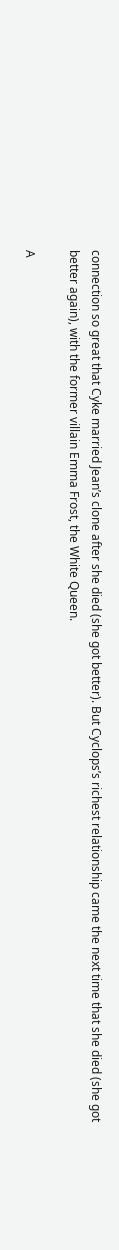connection so great that Cyke married Jean’s clone after she died (she got better). But Cyclops’s richest relationship came the next time that she died (she got better again), with the former villain Emma Frost, the White Queen.

A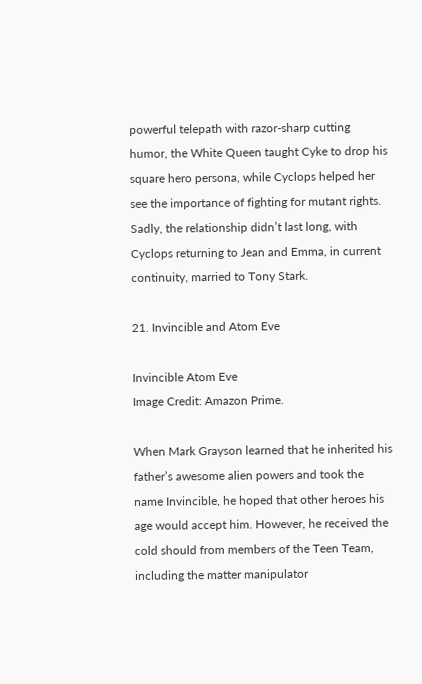powerful telepath with razor-sharp cutting humor, the White Queen taught Cyke to drop his square hero persona, while Cyclops helped her see the importance of fighting for mutant rights. Sadly, the relationship didn’t last long, with Cyclops returning to Jean and Emma, in current continuity, married to Tony Stark.

21. Invincible and Atom Eve

Invincible Atom Eve
Image Credit: Amazon Prime.

When Mark Grayson learned that he inherited his father’s awesome alien powers and took the name Invincible, he hoped that other heroes his age would accept him. However, he received the cold should from members of the Teen Team, including the matter manipulator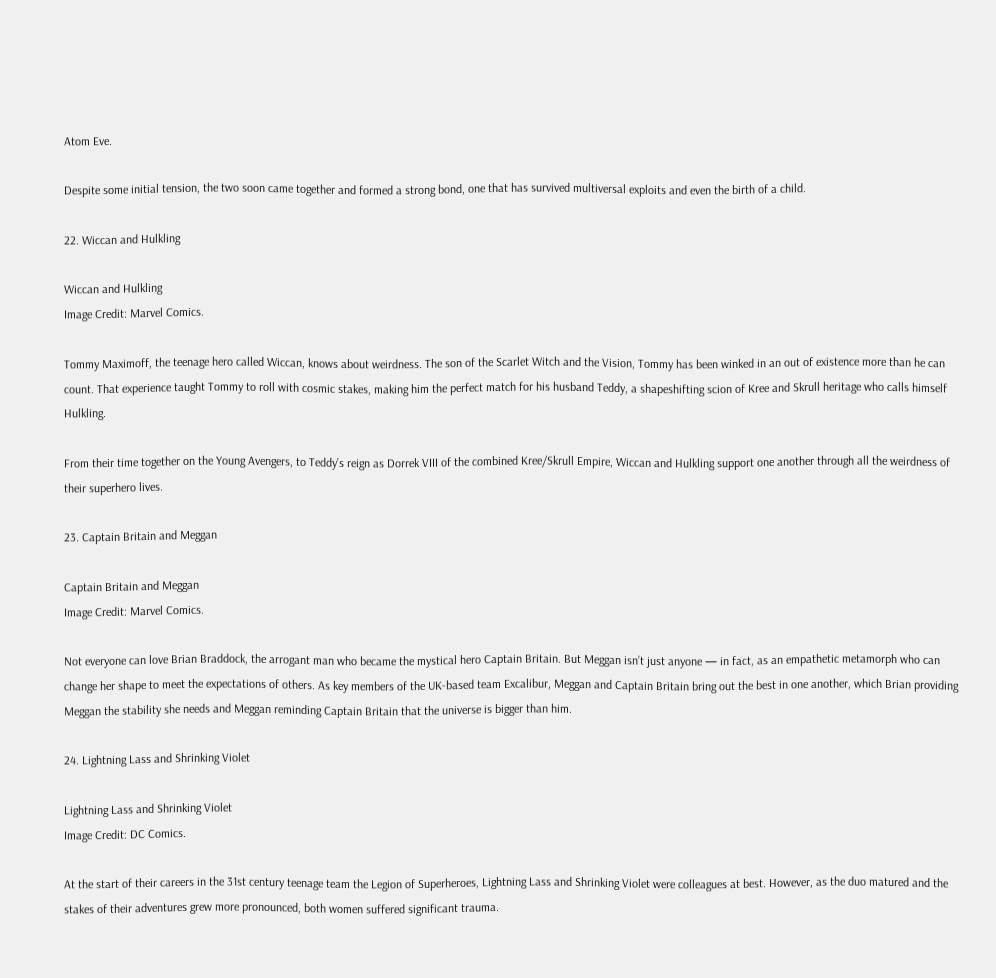Atom Eve.

Despite some initial tension, the two soon came together and formed a strong bond, one that has survived multiversal exploits and even the birth of a child.

22. Wiccan and Hulkling

Wiccan and Hulkling
Image Credit: Marvel Comics.

Tommy Maximoff, the teenage hero called Wiccan, knows about weirdness. The son of the Scarlet Witch and the Vision, Tommy has been winked in an out of existence more than he can count. That experience taught Tommy to roll with cosmic stakes, making him the perfect match for his husband Teddy, a shapeshifting scion of Kree and Skrull heritage who calls himself Hulkling.

From their time together on the Young Avengers, to Teddy’s reign as Dorrek VIII of the combined Kree/Skrull Empire, Wiccan and Hulkling support one another through all the weirdness of their superhero lives.

23. Captain Britain and Meggan

Captain Britain and Meggan
Image Credit: Marvel Comics.

Not everyone can love Brian Braddock, the arrogant man who became the mystical hero Captain Britain. But Meggan isn’t just anyone — in fact, as an empathetic metamorph who can change her shape to meet the expectations of others. As key members of the UK-based team Excalibur, Meggan and Captain Britain bring out the best in one another, which Brian providing Meggan the stability she needs and Meggan reminding Captain Britain that the universe is bigger than him.

24. Lightning Lass and Shrinking Violet

Lightning Lass and Shrinking Violet
Image Credit: DC Comics.

At the start of their careers in the 31st century teenage team the Legion of Superheroes, Lightning Lass and Shrinking Violet were colleagues at best. However, as the duo matured and the stakes of their adventures grew more pronounced, both women suffered significant trauma.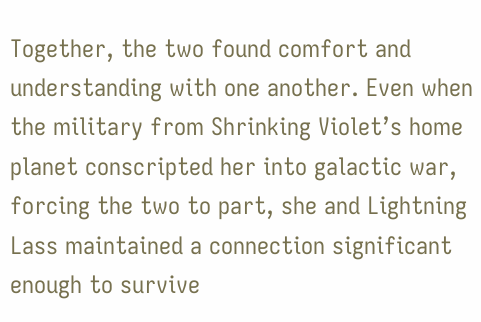Together, the two found comfort and understanding with one another. Even when the military from Shrinking Violet’s home planet conscripted her into galactic war, forcing the two to part, she and Lightning Lass maintained a connection significant enough to survive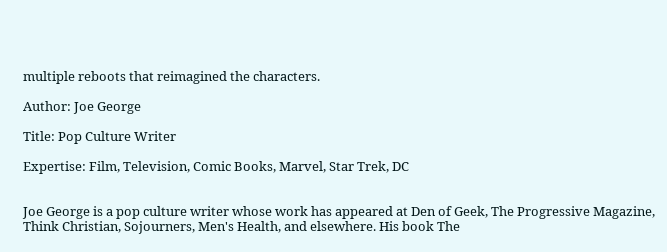multiple reboots that reimagined the characters.

Author: Joe George

Title: Pop Culture Writer

Expertise: Film, Television, Comic Books, Marvel, Star Trek, DC


Joe George is a pop culture writer whose work has appeared at Den of Geek, The Progressive Magazine, Think Christian, Sojourners, Men's Health, and elsewhere. His book The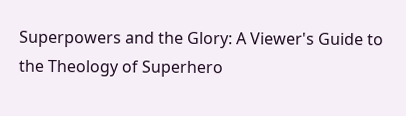Superpowers and the Glory: A Viewer's Guide to the Theology of Superhero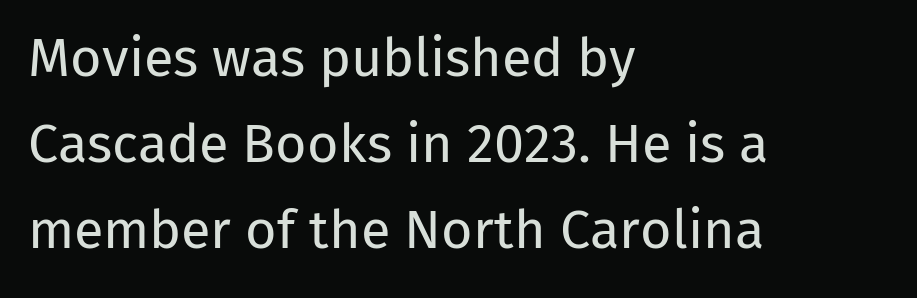Movies was published by Cascade Books in 2023. He is a member of the North Carolina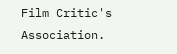Film Critic's Association.